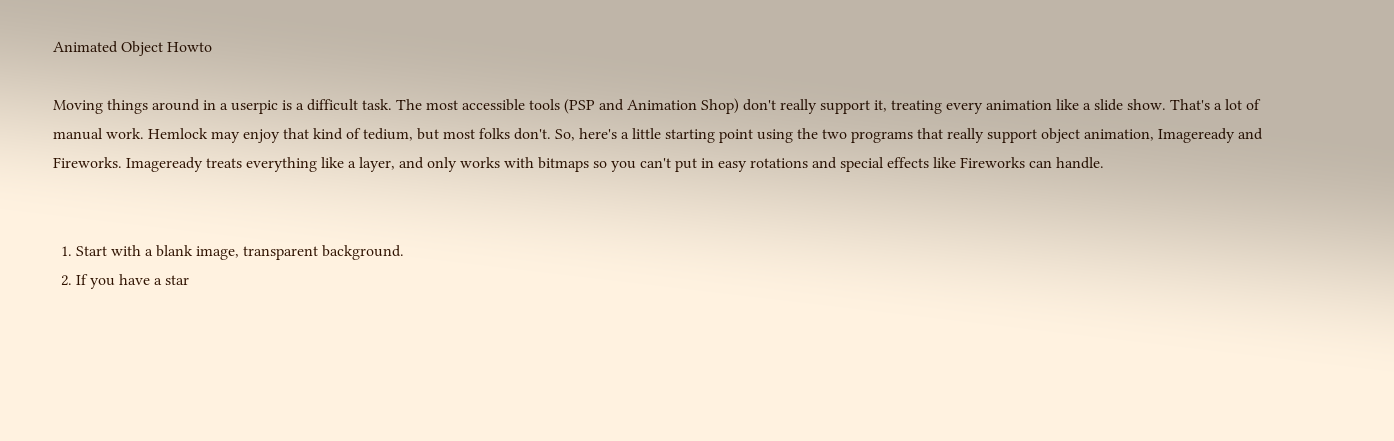Animated Object Howto

Moving things around in a userpic is a difficult task. The most accessible tools (PSP and Animation Shop) don't really support it, treating every animation like a slide show. That's a lot of manual work. Hemlock may enjoy that kind of tedium, but most folks don't. So, here's a little starting point using the two programs that really support object animation, Imageready and Fireworks. Imageready treats everything like a layer, and only works with bitmaps so you can't put in easy rotations and special effects like Fireworks can handle.


  1. Start with a blank image, transparent background.
  2. If you have a star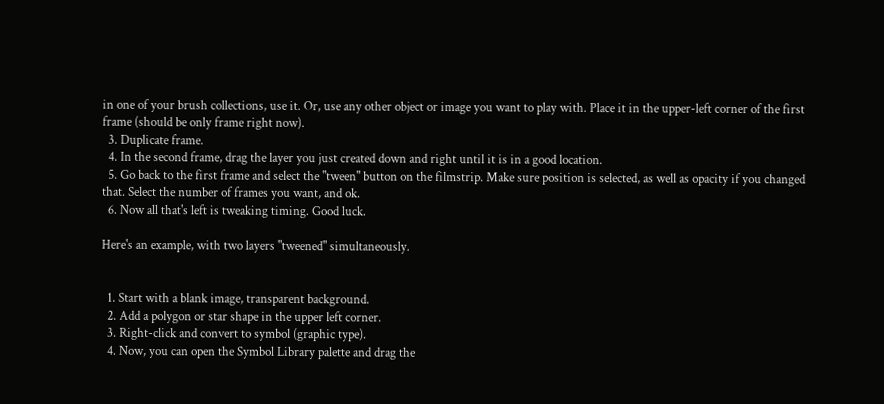in one of your brush collections, use it. Or, use any other object or image you want to play with. Place it in the upper-left corner of the first frame (should be only frame right now).
  3. Duplicate frame.
  4. In the second frame, drag the layer you just created down and right until it is in a good location.
  5. Go back to the first frame and select the "tween" button on the filmstrip. Make sure position is selected, as well as opacity if you changed that. Select the number of frames you want, and ok.
  6. Now all that's left is tweaking timing. Good luck.

Here's an example, with two layers "tweened" simultaneously.


  1. Start with a blank image, transparent background.
  2. Add a polygon or star shape in the upper left corner.
  3. Right-click and convert to symbol (graphic type).
  4. Now, you can open the Symbol Library palette and drag the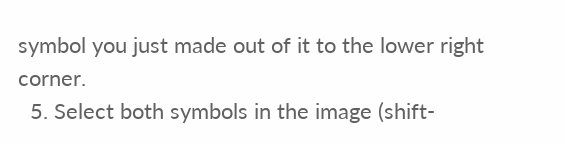symbol you just made out of it to the lower right corner.
  5. Select both symbols in the image (shift-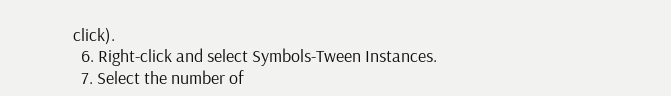click).
  6. Right-click and select Symbols-Tween Instances.
  7. Select the number of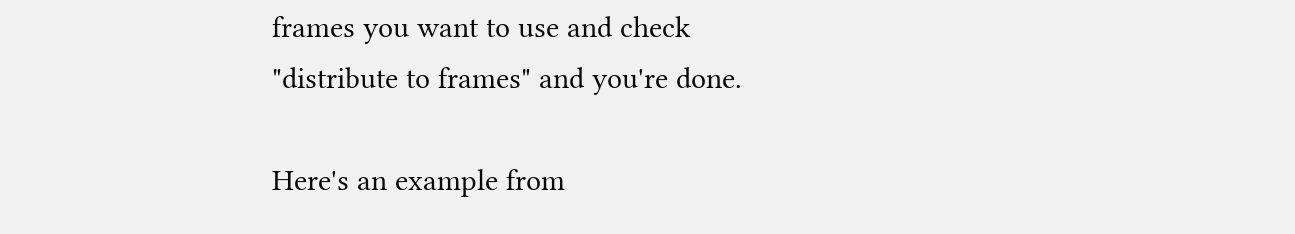frames you want to use and check "distribute to frames" and you're done.

Here's an example from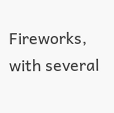Fireworks, with several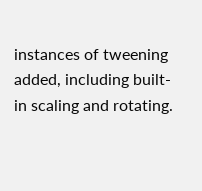instances of tweening added, including built-in scaling and rotating.